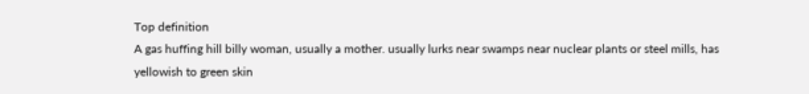Top definition
A gas huffing hill billy woman, usually a mother. usually lurks near swamps near nuclear plants or steel mills, has yellowish to green skin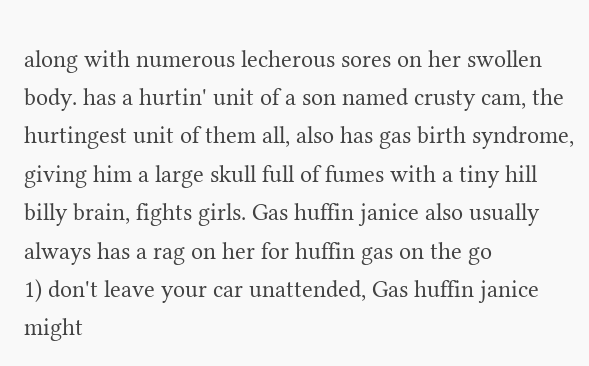along with numerous lecherous sores on her swollen body. has a hurtin' unit of a son named crusty cam, the hurtingest unit of them all, also has gas birth syndrome, giving him a large skull full of fumes with a tiny hill billy brain, fights girls. Gas huffin janice also usually always has a rag on her for huffin gas on the go
1) don't leave your car unattended, Gas huffin janice might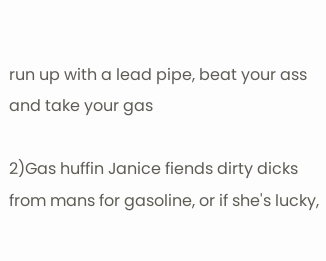run up with a lead pipe, beat your ass and take your gas

2)Gas huffin Janice fiends dirty dicks from mans for gasoline, or if she's lucky,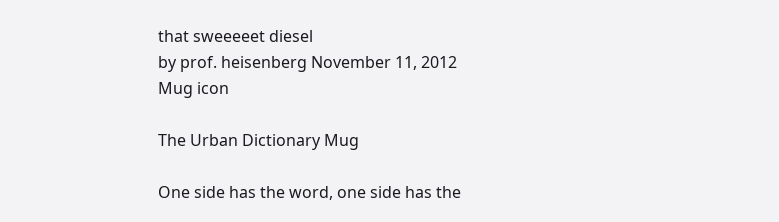that sweeeeet diesel
by prof. heisenberg November 11, 2012
Mug icon

The Urban Dictionary Mug

One side has the word, one side has the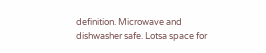definition. Microwave and dishwasher safe. Lotsa space for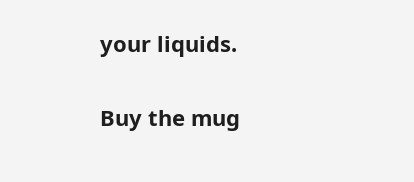your liquids.

Buy the mug